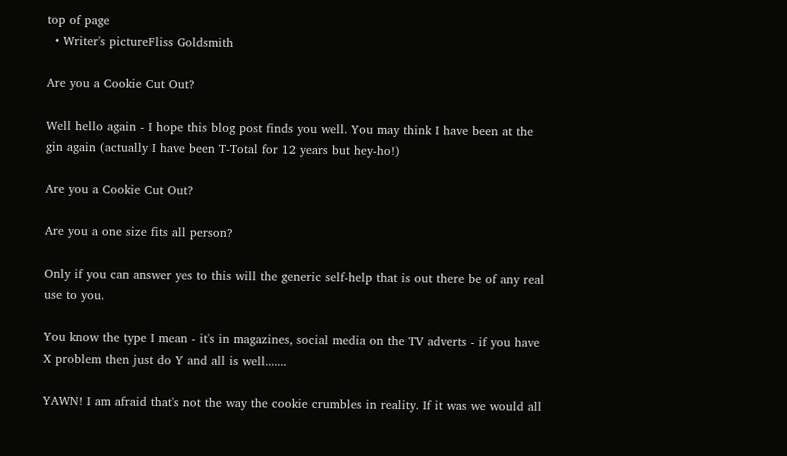top of page
  • Writer's pictureFliss Goldsmith

Are you a Cookie Cut Out?

Well hello again - I hope this blog post finds you well. You may think I have been at the gin again (actually I have been T-Total for 12 years but hey-ho!)

Are you a Cookie Cut Out?

Are you a one size fits all person?

Only if you can answer yes to this will the generic self-help that is out there be of any real use to you.

You know the type I mean - it's in magazines, social media on the TV adverts - if you have X problem then just do Y and all is well.......

YAWN! I am afraid that's not the way the cookie crumbles in reality. If it was we would all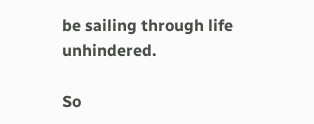be sailing through life unhindered.

So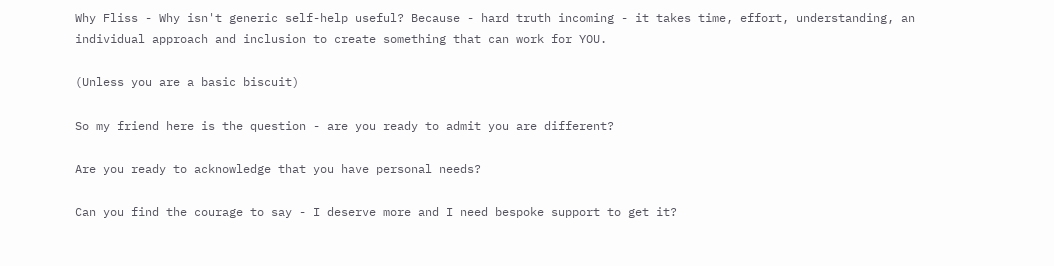Why Fliss - Why isn't generic self-help useful? Because - hard truth incoming - it takes time, effort, understanding, an individual approach and inclusion to create something that can work for YOU.

(Unless you are a basic biscuit)

So my friend here is the question - are you ready to admit you are different?

Are you ready to acknowledge that you have personal needs?

Can you find the courage to say - I deserve more and I need bespoke support to get it?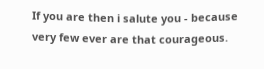If you are then i salute you - because very few ever are that courageous.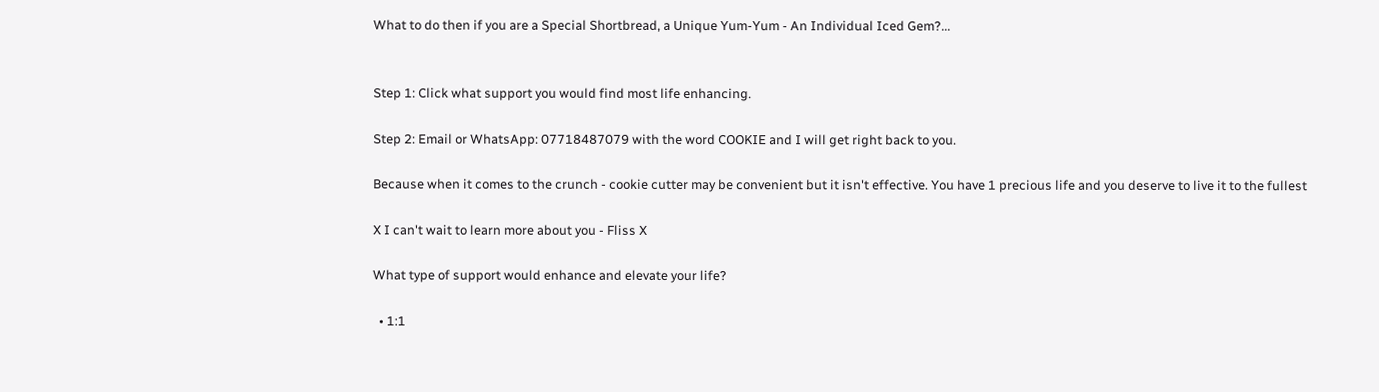What to do then if you are a Special Shortbread, a Unique Yum-Yum - An Individual Iced Gem?...


Step 1: Click what support you would find most life enhancing.

Step 2: Email or WhatsApp: 07718487079 with the word COOKIE and I will get right back to you.

Because when it comes to the crunch - cookie cutter may be convenient but it isn't effective. You have 1 precious life and you deserve to live it to the fullest

X I can't wait to learn more about you - Fliss X

What type of support would enhance and elevate your life?

  • 1:1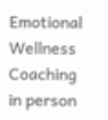Emotional Wellness Coaching in person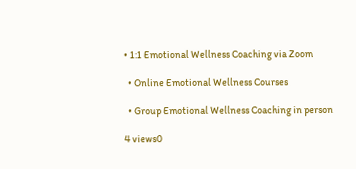• 1:1 Emotional Wellness Coaching via Zoom

  • Online Emotional Wellness Courses

  • Group Emotional Wellness Coaching in person

4 views0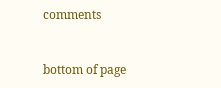comments


bottom of page